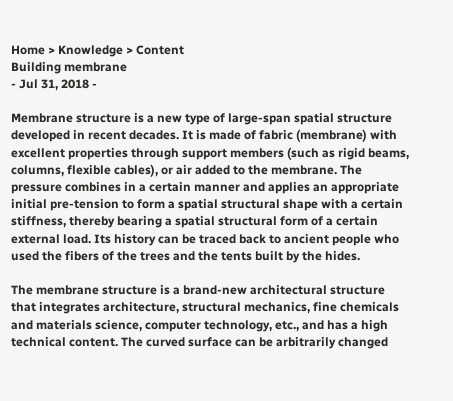Home > Knowledge > Content
Building membrane
- Jul 31, 2018 -

Membrane structure is a new type of large-span spatial structure developed in recent decades. It is made of fabric (membrane) with excellent properties through support members (such as rigid beams, columns, flexible cables), or air added to the membrane. The pressure combines in a certain manner and applies an appropriate initial pre-tension to form a spatial structural shape with a certain stiffness, thereby bearing a spatial structural form of a certain external load. Its history can be traced back to ancient people who used the fibers of the trees and the tents built by the hides.

The membrane structure is a brand-new architectural structure that integrates architecture, structural mechanics, fine chemicals and materials science, computer technology, etc., and has a high technical content. The curved surface can be arbitrarily changed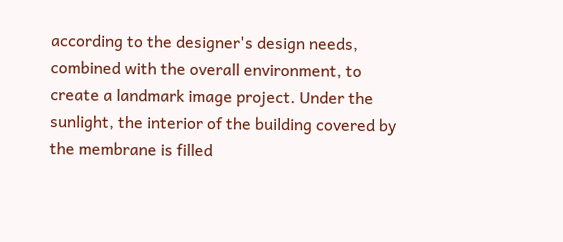according to the designer's design needs, combined with the overall environment, to create a landmark image project. Under the sunlight, the interior of the building covered by the membrane is filled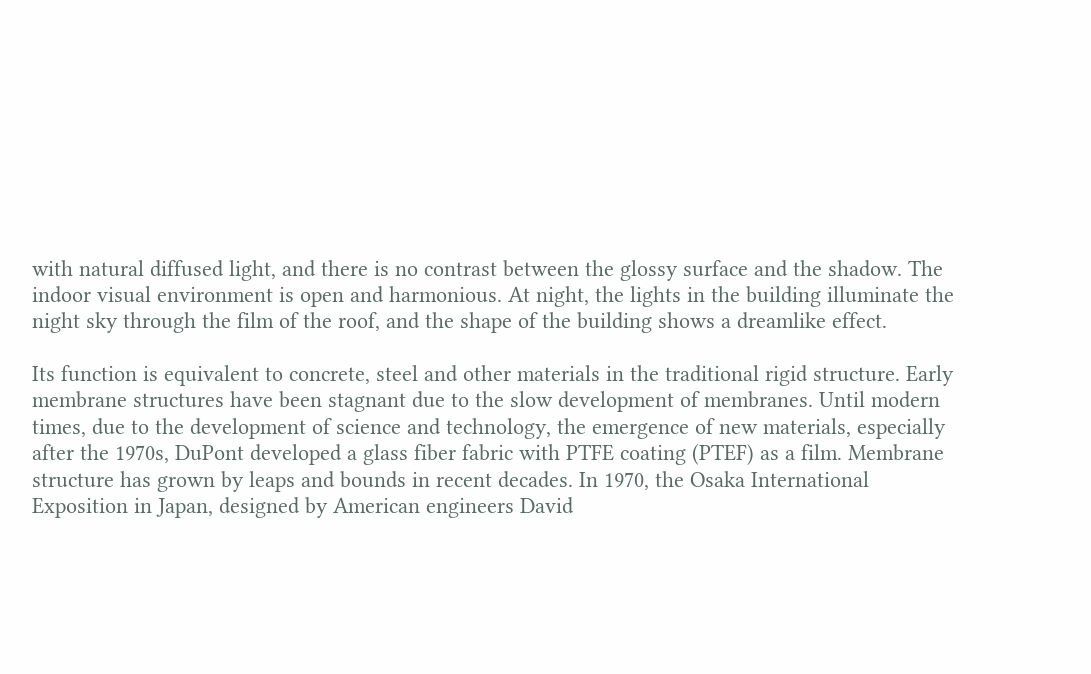with natural diffused light, and there is no contrast between the glossy surface and the shadow. The indoor visual environment is open and harmonious. At night, the lights in the building illuminate the night sky through the film of the roof, and the shape of the building shows a dreamlike effect.

Its function is equivalent to concrete, steel and other materials in the traditional rigid structure. Early membrane structures have been stagnant due to the slow development of membranes. Until modern times, due to the development of science and technology, the emergence of new materials, especially after the 1970s, DuPont developed a glass fiber fabric with PTFE coating (PTEF) as a film. Membrane structure has grown by leaps and bounds in recent decades. In 1970, the Osaka International Exposition in Japan, designed by American engineers David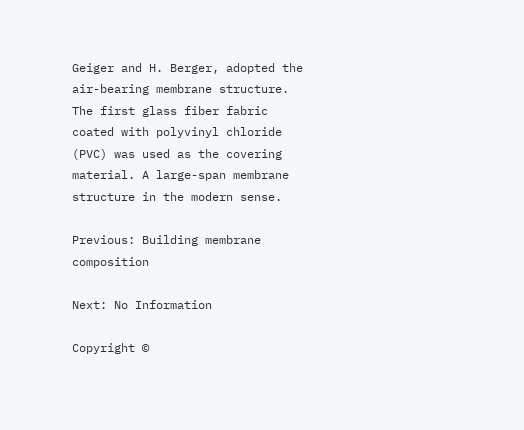Geiger and H. Berger, adopted the air-bearing membrane structure. The first glass fiber fabric coated with polyvinyl chloride (PVC) was used as the covering material. A large-span membrane structure in the modern sense.

Previous: Building membrane composition

Next: No Information

Copyright ©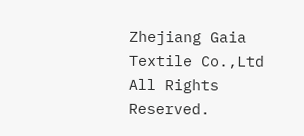Zhejiang Gaia Textile Co.,Ltd All Rights Reserved.